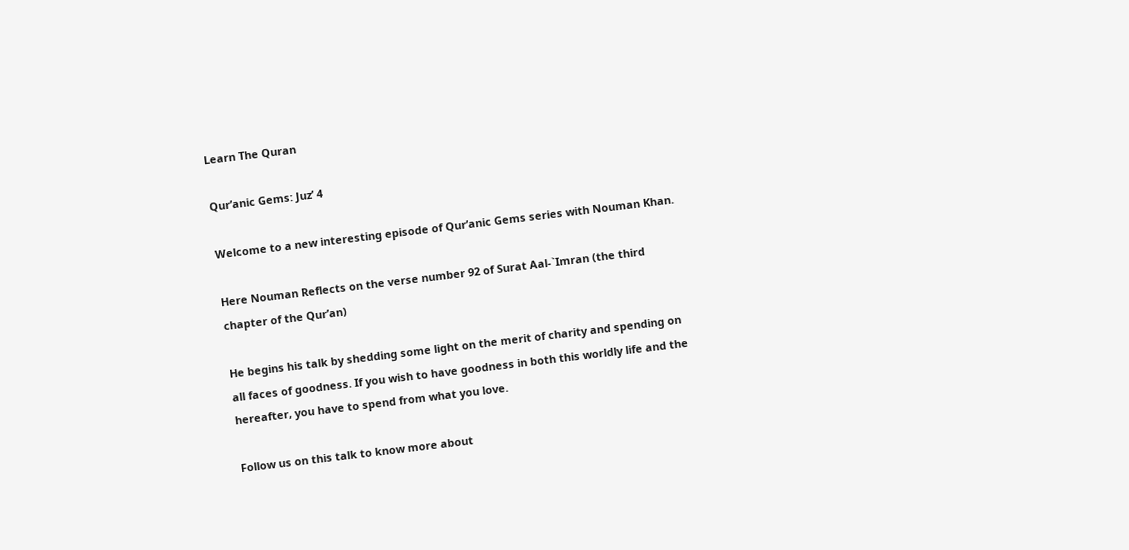Learn The Quran

Qur’anic Gems: Juz’ 4

Welcome to a new interesting episode of Qur’anic Gems series with Nouman Khan.

Here Nouman Reflects on the verse number 92 of Surat Aal-`Imran (the third chapter of the Qur’an)

He begins his talk by shedding some light on the merit of charity and spending on all faces of goodness. If you wish to have goodness in both this worldly life and the hereafter, you have to spend from what you love.

Follow us on this talk to know more about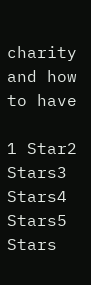charity and how to have

1 Star2 Stars3 Stars4 Stars5 Stars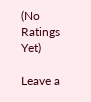(No Ratings Yet)

Leave a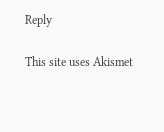Reply

This site uses Akismet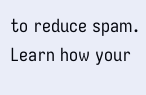to reduce spam. Learn how your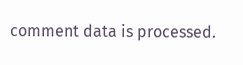comment data is processed.